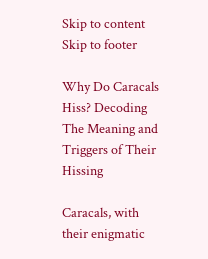Skip to content Skip to footer

Why Do Caracals Hiss? Decoding The Meaning and Triggers of Their Hissing

Caracals, with their enigmatic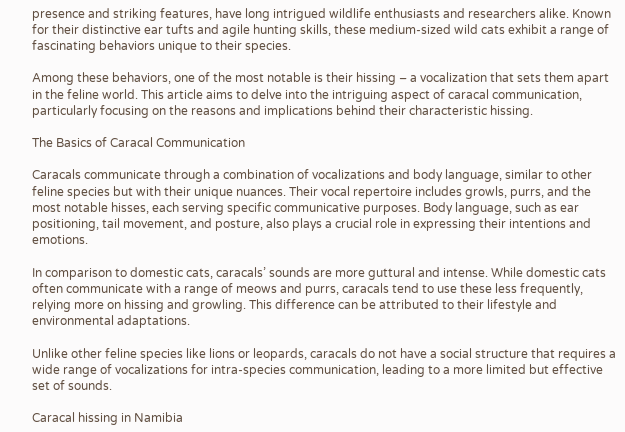presence and striking features, have long intrigued wildlife enthusiasts and researchers alike. Known for their distinctive ear tufts and agile hunting skills, these medium-sized wild cats exhibit a range of fascinating behaviors unique to their species.

Among these behaviors, one of the most notable is their hissing – a vocalization that sets them apart in the feline world. This article aims to delve into the intriguing aspect of caracal communication, particularly focusing on the reasons and implications behind their characteristic hissing.

The Basics of Caracal Communication

Caracals communicate through a combination of vocalizations and body language, similar to other feline species but with their unique nuances. Their vocal repertoire includes growls, purrs, and the most notable hisses, each serving specific communicative purposes. Body language, such as ear positioning, tail movement, and posture, also plays a crucial role in expressing their intentions and emotions.

In comparison to domestic cats, caracals’ sounds are more guttural and intense. While domestic cats often communicate with a range of meows and purrs, caracals tend to use these less frequently, relying more on hissing and growling. This difference can be attributed to their lifestyle and environmental adaptations.

Unlike other feline species like lions or leopards, caracals do not have a social structure that requires a wide range of vocalizations for intra-species communication, leading to a more limited but effective set of sounds.

Caracal hissing in Namibia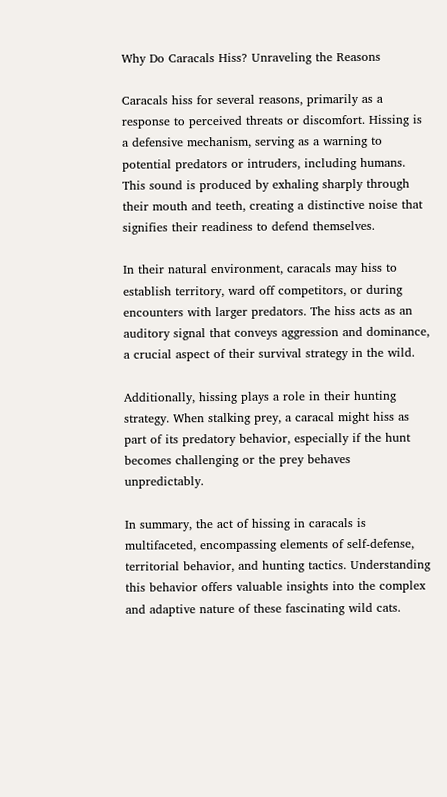Why Do Caracals Hiss? Unraveling the Reasons

Caracals hiss for several reasons, primarily as a response to perceived threats or discomfort. Hissing is a defensive mechanism, serving as a warning to potential predators or intruders, including humans. This sound is produced by exhaling sharply through their mouth and teeth, creating a distinctive noise that signifies their readiness to defend themselves.

In their natural environment, caracals may hiss to establish territory, ward off competitors, or during encounters with larger predators. The hiss acts as an auditory signal that conveys aggression and dominance, a crucial aspect of their survival strategy in the wild.

Additionally, hissing plays a role in their hunting strategy. When stalking prey, a caracal might hiss as part of its predatory behavior, especially if the hunt becomes challenging or the prey behaves unpredictably.

In summary, the act of hissing in caracals is multifaceted, encompassing elements of self-defense, territorial behavior, and hunting tactics. Understanding this behavior offers valuable insights into the complex and adaptive nature of these fascinating wild cats.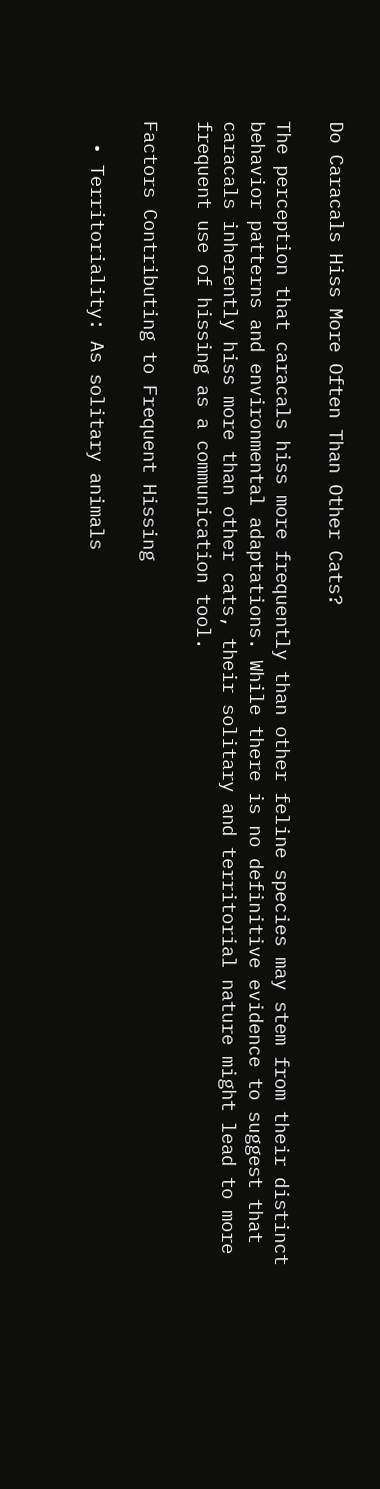Do Caracals Hiss More Often Than Other Cats?

The perception that caracals hiss more frequently than other feline species may stem from their distinct behavior patterns and environmental adaptations. While there is no definitive evidence to suggest that caracals inherently hiss more than other cats, their solitary and territorial nature might lead to more frequent use of hissing as a communication tool.

Factors Contributing to Frequent Hissing

  • Territoriality: As solitary animals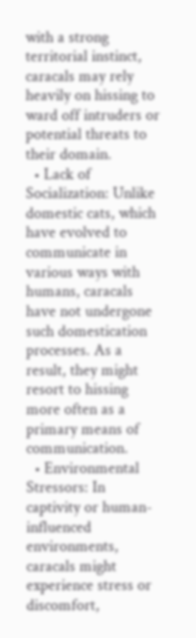with a strong territorial instinct, caracals may rely heavily on hissing to ward off intruders or potential threats to their domain.
  • Lack of Socialization: Unlike domestic cats, which have evolved to communicate in various ways with humans, caracals have not undergone such domestication processes. As a result, they might resort to hissing more often as a primary means of communication.
  • Environmental Stressors: In captivity or human-influenced environments, caracals might experience stress or discomfort,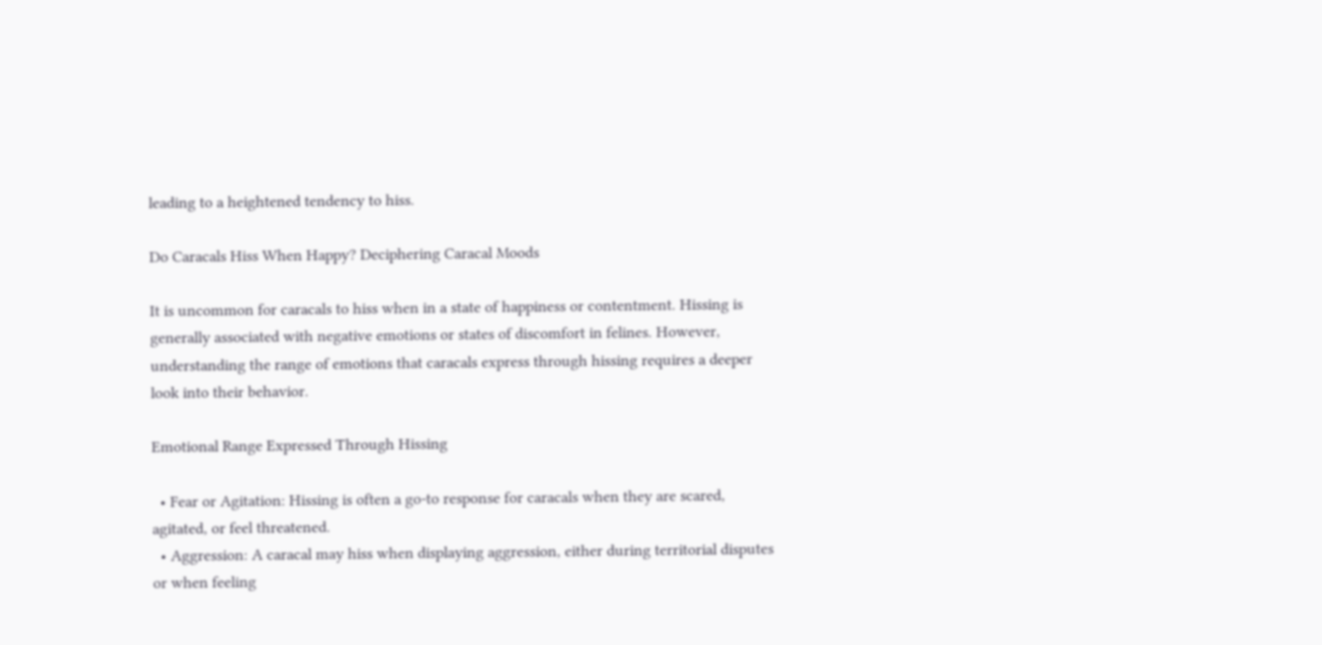leading to a heightened tendency to hiss.

Do Caracals Hiss When Happy? Deciphering Caracal Moods

It is uncommon for caracals to hiss when in a state of happiness or contentment. Hissing is generally associated with negative emotions or states of discomfort in felines. However, understanding the range of emotions that caracals express through hissing requires a deeper look into their behavior.

Emotional Range Expressed Through Hissing

  • Fear or Agitation: Hissing is often a go-to response for caracals when they are scared, agitated, or feel threatened.
  • Aggression: A caracal may hiss when displaying aggression, either during territorial disputes or when feeling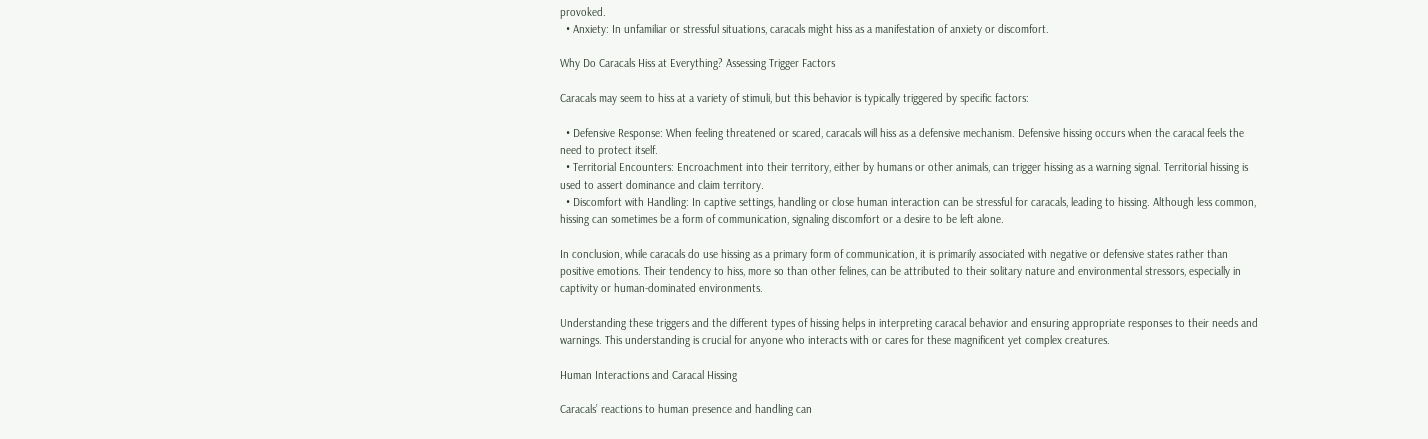provoked.
  • Anxiety: In unfamiliar or stressful situations, caracals might hiss as a manifestation of anxiety or discomfort.

Why Do Caracals Hiss at Everything? Assessing Trigger Factors

Caracals may seem to hiss at a variety of stimuli, but this behavior is typically triggered by specific factors:

  • Defensive Response: When feeling threatened or scared, caracals will hiss as a defensive mechanism. Defensive hissing occurs when the caracal feels the need to protect itself.
  • Territorial Encounters: Encroachment into their territory, either by humans or other animals, can trigger hissing as a warning signal. Territorial hissing is used to assert dominance and claim territory.
  • Discomfort with Handling: In captive settings, handling or close human interaction can be stressful for caracals, leading to hissing. Although less common, hissing can sometimes be a form of communication, signaling discomfort or a desire to be left alone.

In conclusion, while caracals do use hissing as a primary form of communication, it is primarily associated with negative or defensive states rather than positive emotions. Their tendency to hiss, more so than other felines, can be attributed to their solitary nature and environmental stressors, especially in captivity or human-dominated environments.

Understanding these triggers and the different types of hissing helps in interpreting caracal behavior and ensuring appropriate responses to their needs and warnings. This understanding is crucial for anyone who interacts with or cares for these magnificent yet complex creatures.

Human Interactions and Caracal Hissing

Caracals’ reactions to human presence and handling can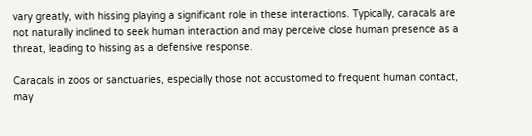vary greatly, with hissing playing a significant role in these interactions. Typically, caracals are not naturally inclined to seek human interaction and may perceive close human presence as a threat, leading to hissing as a defensive response.

Caracals in zoos or sanctuaries, especially those not accustomed to frequent human contact, may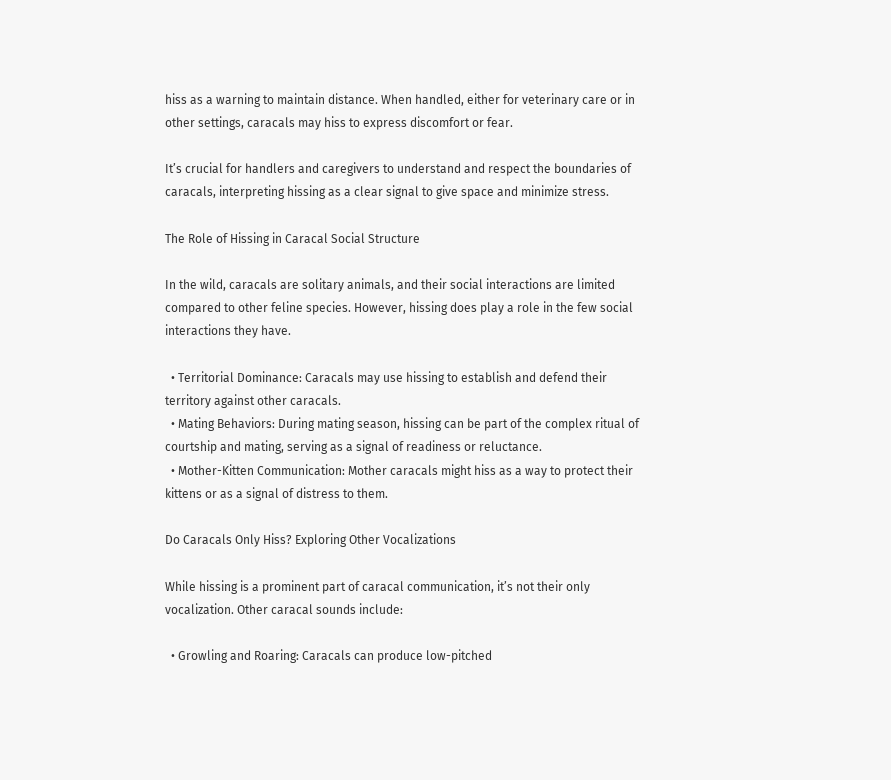hiss as a warning to maintain distance. When handled, either for veterinary care or in other settings, caracals may hiss to express discomfort or fear.

It’s crucial for handlers and caregivers to understand and respect the boundaries of caracals, interpreting hissing as a clear signal to give space and minimize stress.

The Role of Hissing in Caracal Social Structure

In the wild, caracals are solitary animals, and their social interactions are limited compared to other feline species. However, hissing does play a role in the few social interactions they have.

  • Territorial Dominance: Caracals may use hissing to establish and defend their territory against other caracals.
  • Mating Behaviors: During mating season, hissing can be part of the complex ritual of courtship and mating, serving as a signal of readiness or reluctance.
  • Mother-Kitten Communication: Mother caracals might hiss as a way to protect their kittens or as a signal of distress to them.

Do Caracals Only Hiss? Exploring Other Vocalizations

While hissing is a prominent part of caracal communication, it’s not their only vocalization. Other caracal sounds include:

  • Growling and Roaring: Caracals can produce low-pitched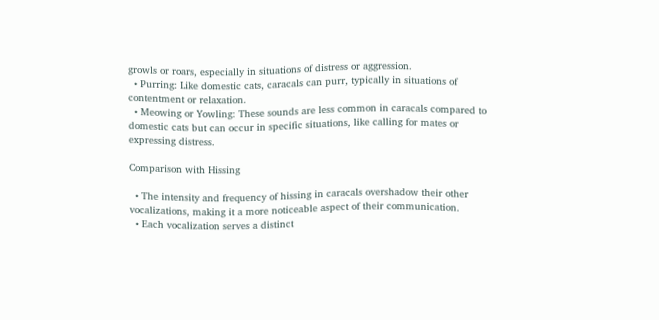growls or roars, especially in situations of distress or aggression.
  • Purring: Like domestic cats, caracals can purr, typically in situations of contentment or relaxation.
  • Meowing or Yowling: These sounds are less common in caracals compared to domestic cats but can occur in specific situations, like calling for mates or expressing distress.

Comparison with Hissing

  • The intensity and frequency of hissing in caracals overshadow their other vocalizations, making it a more noticeable aspect of their communication.
  • Each vocalization serves a distinct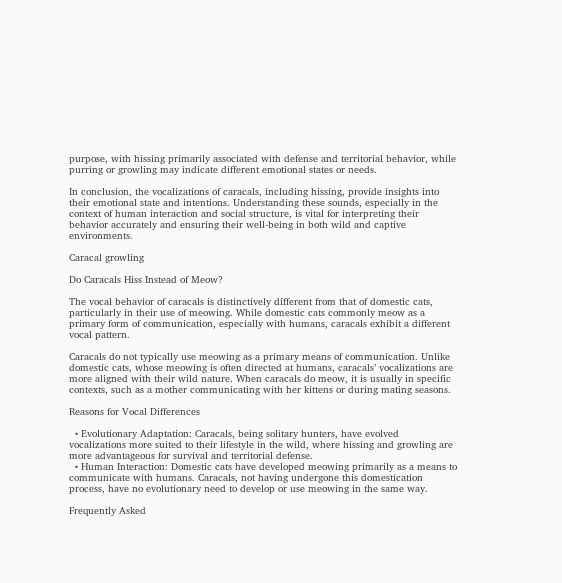purpose, with hissing primarily associated with defense and territorial behavior, while purring or growling may indicate different emotional states or needs.

In conclusion, the vocalizations of caracals, including hissing, provide insights into their emotional state and intentions. Understanding these sounds, especially in the context of human interaction and social structure, is vital for interpreting their behavior accurately and ensuring their well-being in both wild and captive environments.

Caracal growling

Do Caracals Hiss Instead of Meow?

The vocal behavior of caracals is distinctively different from that of domestic cats, particularly in their use of meowing. While domestic cats commonly meow as a primary form of communication, especially with humans, caracals exhibit a different vocal pattern.

Caracals do not typically use meowing as a primary means of communication. Unlike domestic cats, whose meowing is often directed at humans, caracals’ vocalizations are more aligned with their wild nature. When caracals do meow, it is usually in specific contexts, such as a mother communicating with her kittens or during mating seasons.

Reasons for Vocal Differences

  • Evolutionary Adaptation: Caracals, being solitary hunters, have evolved vocalizations more suited to their lifestyle in the wild, where hissing and growling are more advantageous for survival and territorial defense.
  • Human Interaction: Domestic cats have developed meowing primarily as a means to communicate with humans. Caracals, not having undergone this domestication process, have no evolutionary need to develop or use meowing in the same way.

Frequently Asked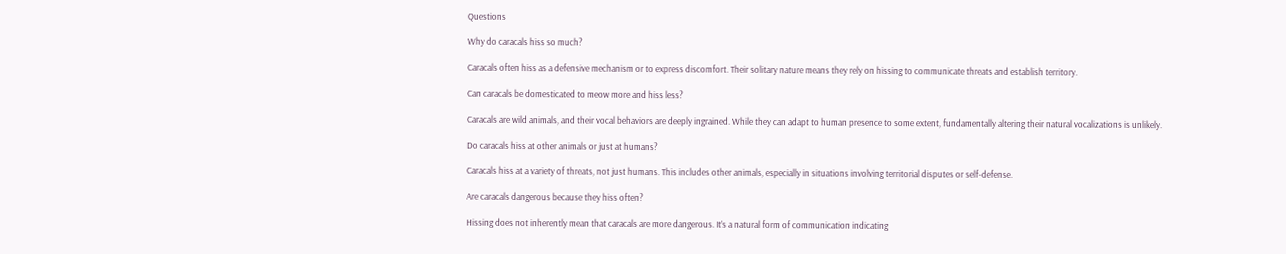Questions

Why do caracals hiss so much?

Caracals often hiss as a defensive mechanism or to express discomfort. Their solitary nature means they rely on hissing to communicate threats and establish territory.

Can caracals be domesticated to meow more and hiss less?

Caracals are wild animals, and their vocal behaviors are deeply ingrained. While they can adapt to human presence to some extent, fundamentally altering their natural vocalizations is unlikely.

Do caracals hiss at other animals or just at humans?

Caracals hiss at a variety of threats, not just humans. This includes other animals, especially in situations involving territorial disputes or self-defense.

Are caracals dangerous because they hiss often?

Hissing does not inherently mean that caracals are more dangerous. It’s a natural form of communication indicating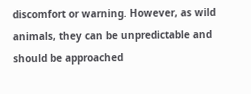discomfort or warning. However, as wild animals, they can be unpredictable and should be approached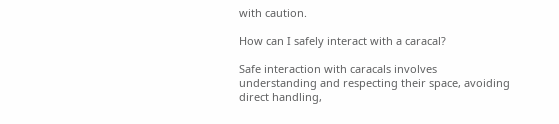with caution.

How can I safely interact with a caracal?

Safe interaction with caracals involves understanding and respecting their space, avoiding direct handling,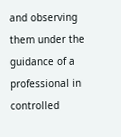and observing them under the guidance of a professional in controlled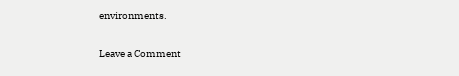environments.

Leave a Comment